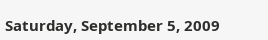Saturday, September 5, 2009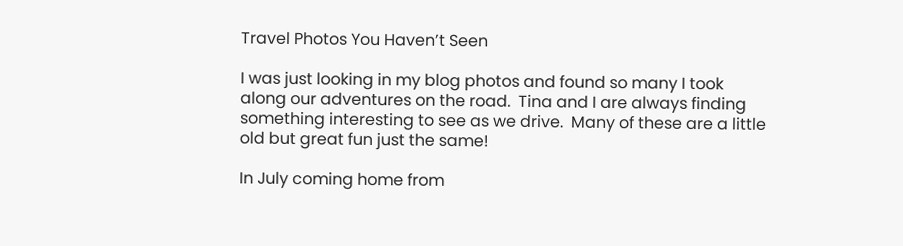Travel Photos You Haven’t Seen

I was just looking in my blog photos and found so many I took along our adventures on the road.  Tina and I are always finding something interesting to see as we drive.  Many of these are a little old but great fun just the same!

In July coming home from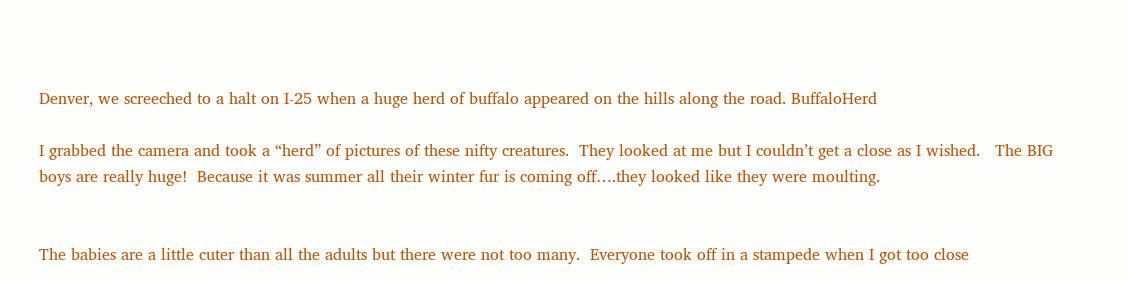Denver, we screeched to a halt on I-25 when a huge herd of buffalo appeared on the hills along the road. BuffaloHerd

I grabbed the camera and took a “herd” of pictures of these nifty creatures.  They looked at me but I couldn’t get a close as I wished.   The BIG boys are really huge!  Because it was summer all their winter fur is coming off….they looked like they were moulting.


The babies are a little cuter than all the adults but there were not too many.  Everyone took off in a stampede when I got too close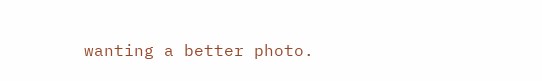wanting a better photo.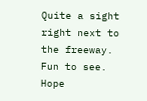Quite a sight right next to the freeway.  Fun to see.  Hope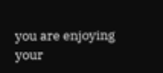you are enjoying your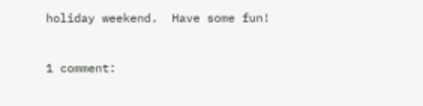holiday weekend.  Have some fun!


1 comment: